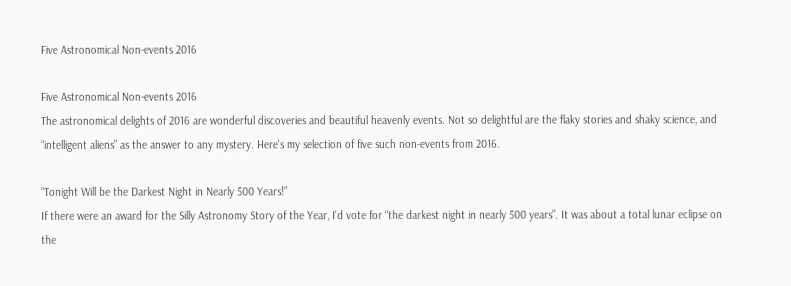Five Astronomical Non-events 2016

Five Astronomical Non-events 2016
The astronomical delights of 2016 are wonderful discoveries and beautiful heavenly events. Not so delightful are the flaky stories and shaky science, and “intelligent aliens” as the answer to any mystery. Here's my selection of five such non-events from 2016.

“Tonight Will be the Darkest Night in Nearly 500 Years!”
If there were an award for the Silly Astronomy Story of the Year, I'd vote for “the darkest night in nearly 500 years”. It was about a total lunar eclipse on the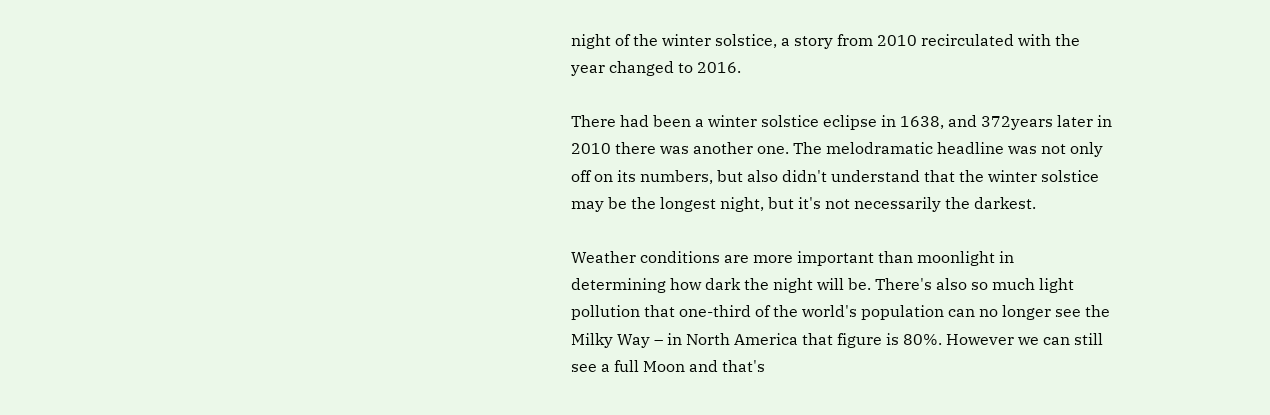night of the winter solstice, a story from 2010 recirculated with the year changed to 2016.

There had been a winter solstice eclipse in 1638, and 372years later in 2010 there was another one. The melodramatic headline was not only off on its numbers, but also didn't understand that the winter solstice may be the longest night, but it's not necessarily the darkest.

Weather conditions are more important than moonlight in determining how dark the night will be. There's also so much light pollution that one-third of the world's population can no longer see the Milky Way – in North America that figure is 80%. However we can still see a full Moon and that's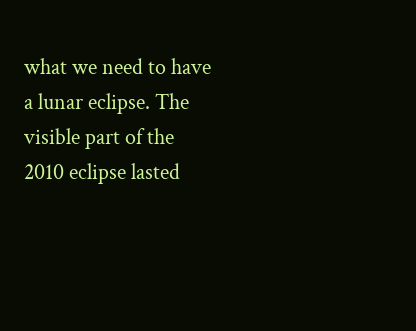what we need to have a lunar eclipse. The visible part of the 2010 eclipse lasted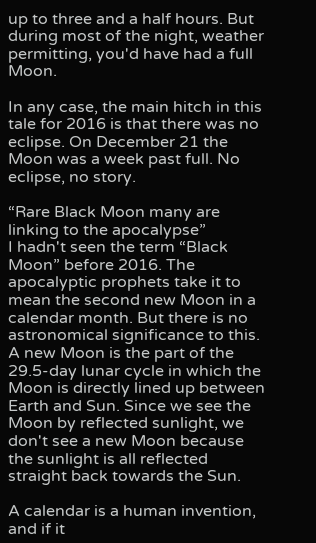up to three and a half hours. But during most of the night, weather permitting, you'd have had a full Moon.

In any case, the main hitch in this tale for 2016 is that there was no eclipse. On December 21 the Moon was a week past full. No eclipse, no story.

“Rare Black Moon many are linking to the apocalypse”
I hadn't seen the term “Black Moon” before 2016. The apocalyptic prophets take it to mean the second new Moon in a calendar month. But there is no astronomical significance to this. A new Moon is the part of the 29.5-day lunar cycle in which the Moon is directly lined up between Earth and Sun. Since we see the Moon by reflected sunlight, we don't see a new Moon because the sunlight is all reflected straight back towards the Sun.

A calendar is a human invention, and if it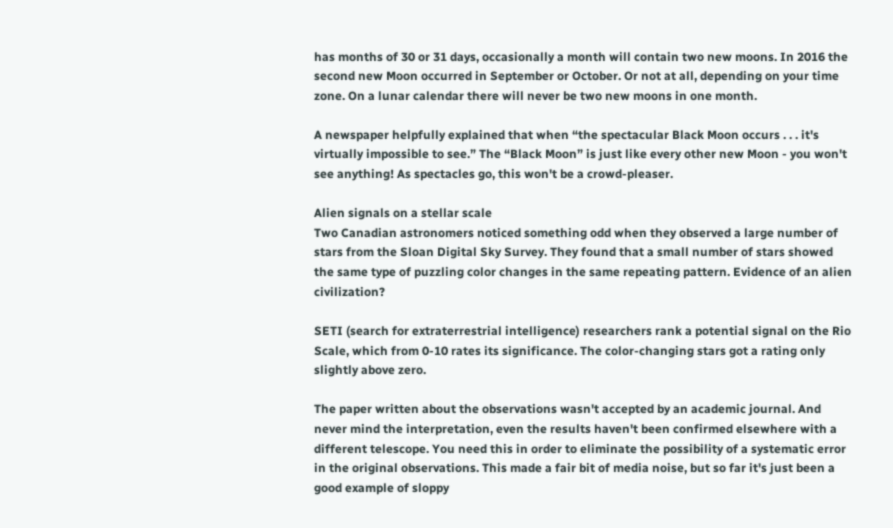has months of 30 or 31 days, occasionally a month will contain two new moons. In 2016 the second new Moon occurred in September or October. Or not at all, depending on your time zone. On a lunar calendar there will never be two new moons in one month.

A newspaper helpfully explained that when “the spectacular Black Moon occurs . . . it's virtually impossible to see.” The “Black Moon” is just like every other new Moon - you won't see anything! As spectacles go, this won't be a crowd-pleaser.

Alien signals on a stellar scale
Two Canadian astronomers noticed something odd when they observed a large number of stars from the Sloan Digital Sky Survey. They found that a small number of stars showed the same type of puzzling color changes in the same repeating pattern. Evidence of an alien civilization?

SETI (search for extraterrestrial intelligence) researchers rank a potential signal on the Rio Scale, which from 0-10 rates its significance. The color-changing stars got a rating only slightly above zero.

The paper written about the observations wasn't accepted by an academic journal. And never mind the interpretation, even the results haven't been confirmed elsewhere with a different telescope. You need this in order to eliminate the possibility of a systematic error in the original observations. This made a fair bit of media noise, but so far it's just been a good example of sloppy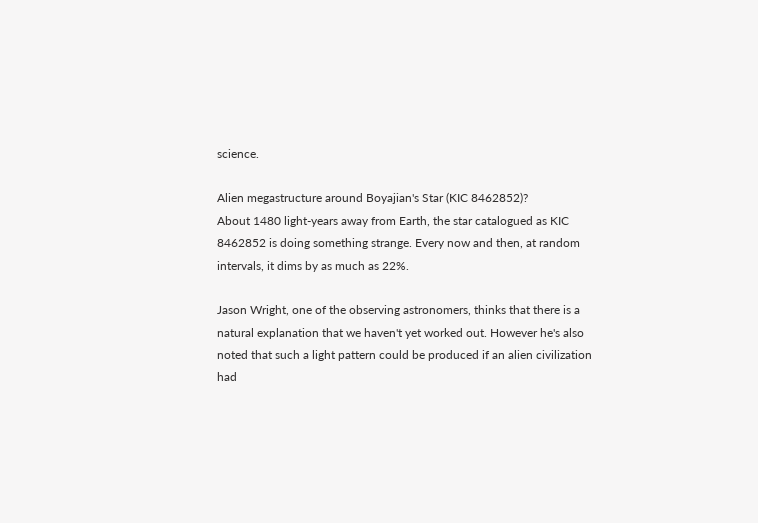science.

Alien megastructure around Boyajian's Star (KIC 8462852)?
About 1480 light-years away from Earth, the star catalogued as KIC 8462852 is doing something strange. Every now and then, at random intervals, it dims by as much as 22%.

Jason Wright, one of the observing astronomers, thinks that there is a natural explanation that we haven't yet worked out. However he's also noted that such a light pattern could be produced if an alien civilization had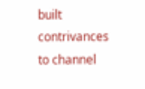built contrivances to channel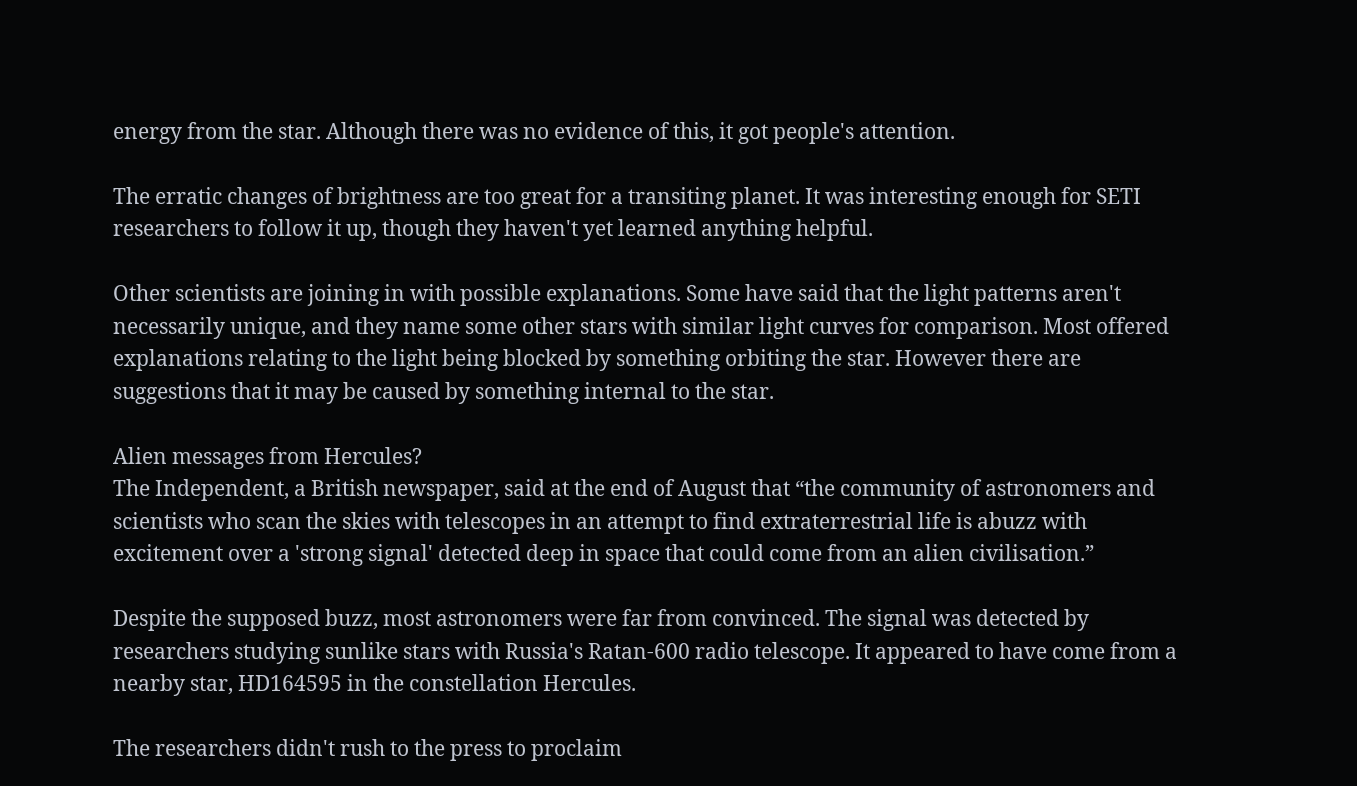energy from the star. Although there was no evidence of this, it got people's attention.

The erratic changes of brightness are too great for a transiting planet. It was interesting enough for SETI researchers to follow it up, though they haven't yet learned anything helpful.

Other scientists are joining in with possible explanations. Some have said that the light patterns aren't necessarily unique, and they name some other stars with similar light curves for comparison. Most offered explanations relating to the light being blocked by something orbiting the star. However there are suggestions that it may be caused by something internal to the star.

Alien messages from Hercules?
The Independent, a British newspaper, said at the end of August that “the community of astronomers and scientists who scan the skies with telescopes in an attempt to find extraterrestrial life is abuzz with excitement over a 'strong signal' detected deep in space that could come from an alien civilisation.”

Despite the supposed buzz, most astronomers were far from convinced. The signal was detected by researchers studying sunlike stars with Russia's Ratan-600 radio telescope. It appeared to have come from a nearby star, HD164595 in the constellation Hercules.

The researchers didn't rush to the press to proclaim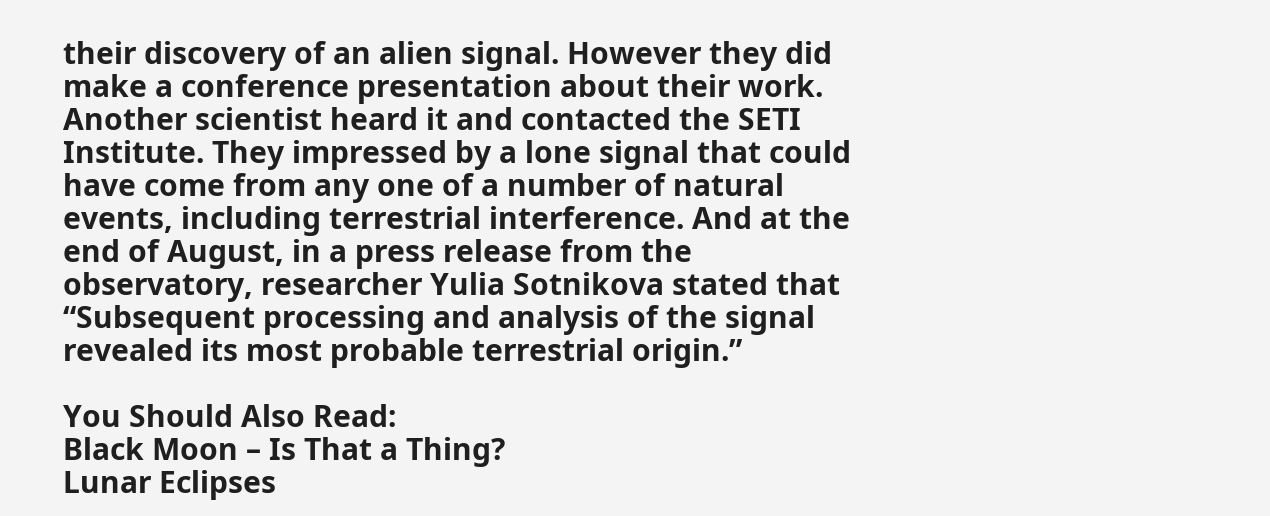their discovery of an alien signal. However they did make a conference presentation about their work. Another scientist heard it and contacted the SETI Institute. They impressed by a lone signal that could have come from any one of a number of natural events, including terrestrial interference. And at the end of August, in a press release from the observatory, researcher Yulia Sotnikova stated that “Subsequent processing and analysis of the signal revealed its most probable terrestrial origin.”

You Should Also Read:
Black Moon – Is That a Thing?
Lunar Eclipses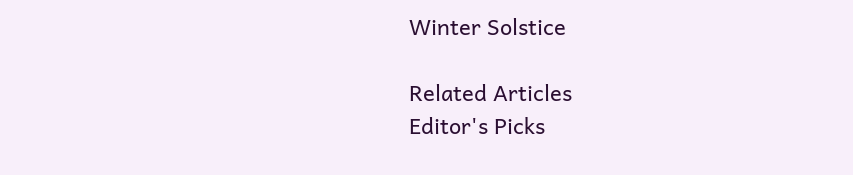Winter Solstice

Related Articles
Editor's Picks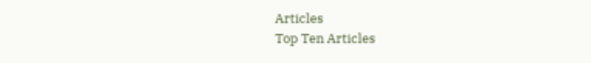Articles
Top Ten Articles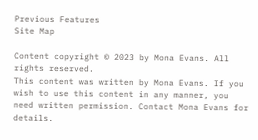Previous Features
Site Map

Content copyright © 2023 by Mona Evans. All rights reserved.
This content was written by Mona Evans. If you wish to use this content in any manner, you need written permission. Contact Mona Evans for details.